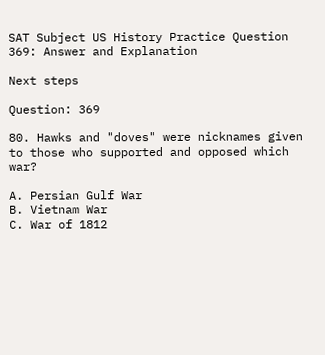SAT Subject US History Practice Question 369: Answer and Explanation

Next steps

Question: 369

80. Hawks and "doves" were nicknames given to those who supported and opposed which war?

A. Persian Gulf War
B. Vietnam War
C. War of 1812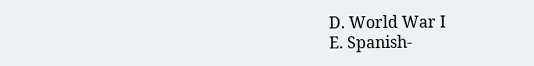D. World War I
E. Spanish-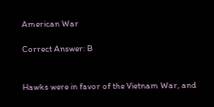American War

Correct Answer: B


Hawks were in favor of the Vietnam War, and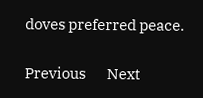doves preferred peace.

Previous       Next